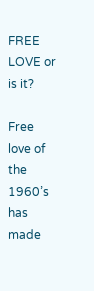FREE LOVE or is it?

Free love of the 1960’s has made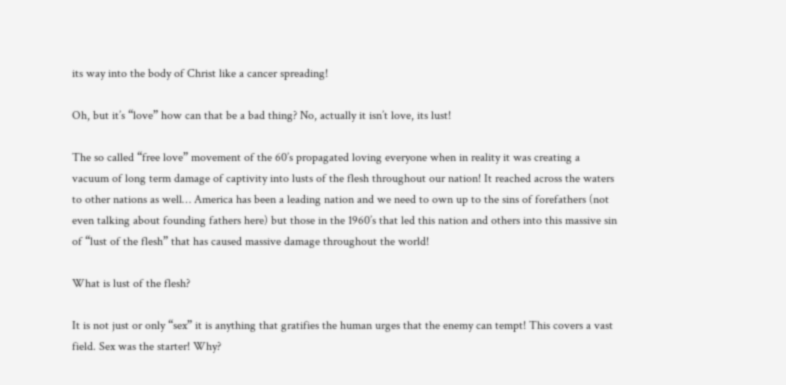its way into the body of Christ like a cancer spreading!

Oh, but it’s “love” how can that be a bad thing? No, actually it isn’t love, its lust!

The so called “free love” movement of the 60’s propagated loving everyone when in reality it was creating a vacuum of long term damage of captivity into lusts of the flesh throughout our nation! It reached across the waters to other nations as well… America has been a leading nation and we need to own up to the sins of forefathers (not even talking about founding fathers here) but those in the 1960’s that led this nation and others into this massive sin of “lust of the flesh” that has caused massive damage throughout the world!

What is lust of the flesh?

It is not just or only “sex” it is anything that gratifies the human urges that the enemy can tempt! This covers a vast field. Sex was the starter! Why?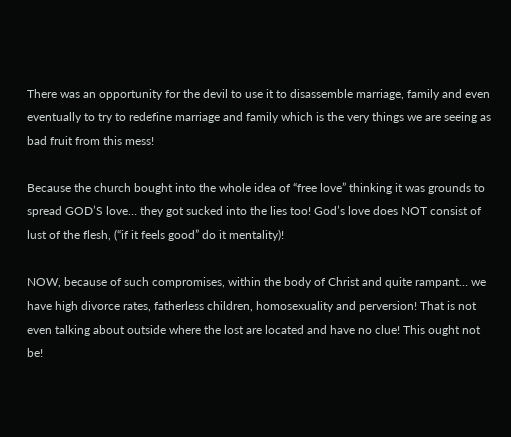There was an opportunity for the devil to use it to disassemble marriage, family and even eventually to try to redefine marriage and family which is the very things we are seeing as bad fruit from this mess!

Because the church bought into the whole idea of “free love” thinking it was grounds to spread GOD’S love… they got sucked into the lies too! God’s love does NOT consist of lust of the flesh, (“if it feels good” do it mentality)!

NOW, because of such compromises, within the body of Christ and quite rampant… we have high divorce rates, fatherless children, homosexuality and perversion! That is not even talking about outside where the lost are located and have no clue! This ought not be!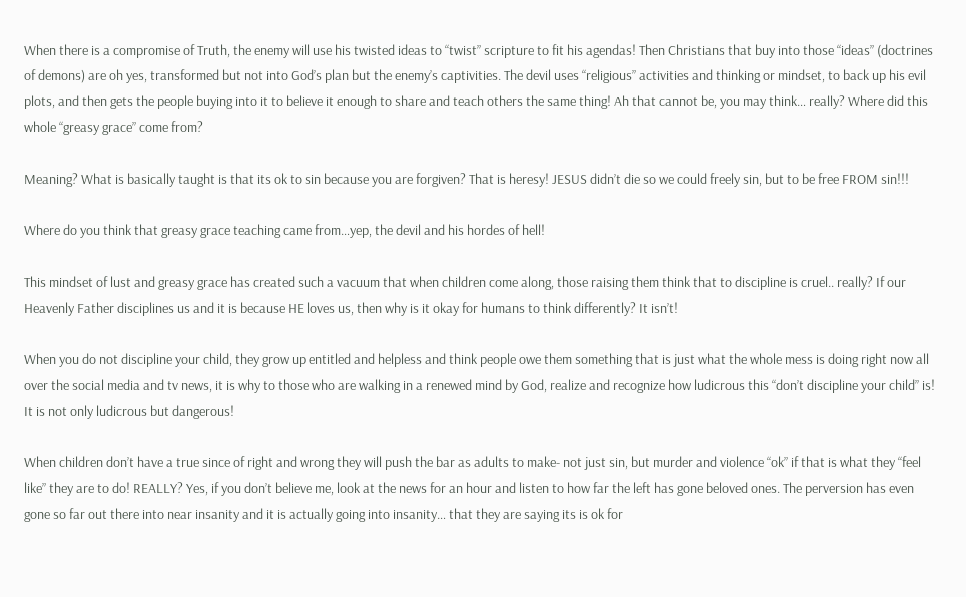When there is a compromise of Truth, the enemy will use his twisted ideas to “twist” scripture to fit his agendas! Then Christians that buy into those “ideas” (doctrines of demons) are oh yes, transformed but not into God’s plan but the enemy’s captivities. The devil uses “religious” activities and thinking or mindset, to back up his evil plots, and then gets the people buying into it to believe it enough to share and teach others the same thing! Ah that cannot be, you may think… really? Where did this whole “greasy grace” come from?

Meaning? What is basically taught is that its ok to sin because you are forgiven? That is heresy! JESUS didn’t die so we could freely sin, but to be free FROM sin!!!

Where do you think that greasy grace teaching came from…yep, the devil and his hordes of hell!

This mindset of lust and greasy grace has created such a vacuum that when children come along, those raising them think that to discipline is cruel.. really? If our Heavenly Father disciplines us and it is because HE loves us, then why is it okay for humans to think differently? It isn’t!

When you do not discipline your child, they grow up entitled and helpless and think people owe them something that is just what the whole mess is doing right now all over the social media and tv news, it is why to those who are walking in a renewed mind by God, realize and recognize how ludicrous this “don’t discipline your child” is! It is not only ludicrous but dangerous!

When children don’t have a true since of right and wrong they will push the bar as adults to make- not just sin, but murder and violence “ok” if that is what they “feel like” they are to do! REALLY? Yes, if you don’t believe me, look at the news for an hour and listen to how far the left has gone beloved ones. The perversion has even gone so far out there into near insanity and it is actually going into insanity… that they are saying its is ok for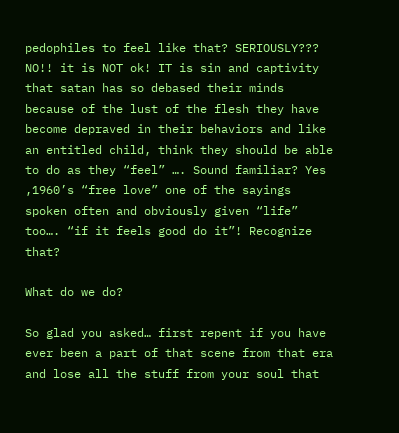pedophiles to feel like that? SERIOUSLY??? NO!! it is NOT ok! IT is sin and captivity that satan has so debased their minds because of the lust of the flesh they have become depraved in their behaviors and like an entitled child, think they should be able to do as they “feel” …. Sound familiar? Yes ,1960’s “free love” one of the sayings spoken often and obviously given “life” too…. “if it feels good do it”! Recognize that?

What do we do?

So glad you asked… first repent if you have ever been a part of that scene from that era and lose all the stuff from your soul that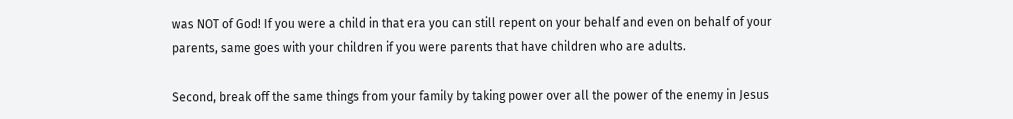was NOT of God! If you were a child in that era you can still repent on your behalf and even on behalf of your parents, same goes with your children if you were parents that have children who are adults.

Second, break off the same things from your family by taking power over all the power of the enemy in Jesus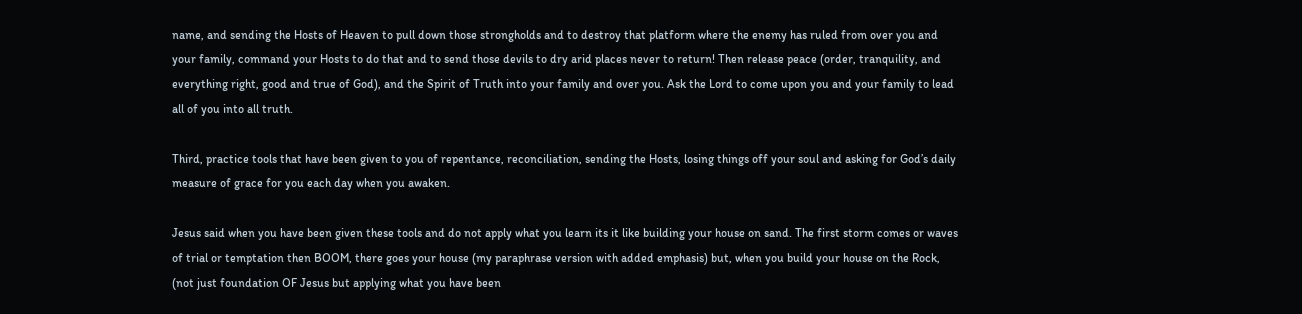name, and sending the Hosts of Heaven to pull down those strongholds and to destroy that platform where the enemy has ruled from over you and your family, command your Hosts to do that and to send those devils to dry arid places never to return! Then release peace (order, tranquility, and everything right, good and true of God), and the Spirit of Truth into your family and over you. Ask the Lord to come upon you and your family to lead all of you into all truth.

Third, practice tools that have been given to you of repentance, reconciliation, sending the Hosts, losing things off your soul and asking for God’s daily measure of grace for you each day when you awaken.

Jesus said when you have been given these tools and do not apply what you learn its it like building your house on sand. The first storm comes or waves of trial or temptation then BOOM, there goes your house (my paraphrase version with added emphasis) but, when you build your house on the Rock, (not just foundation OF Jesus but applying what you have been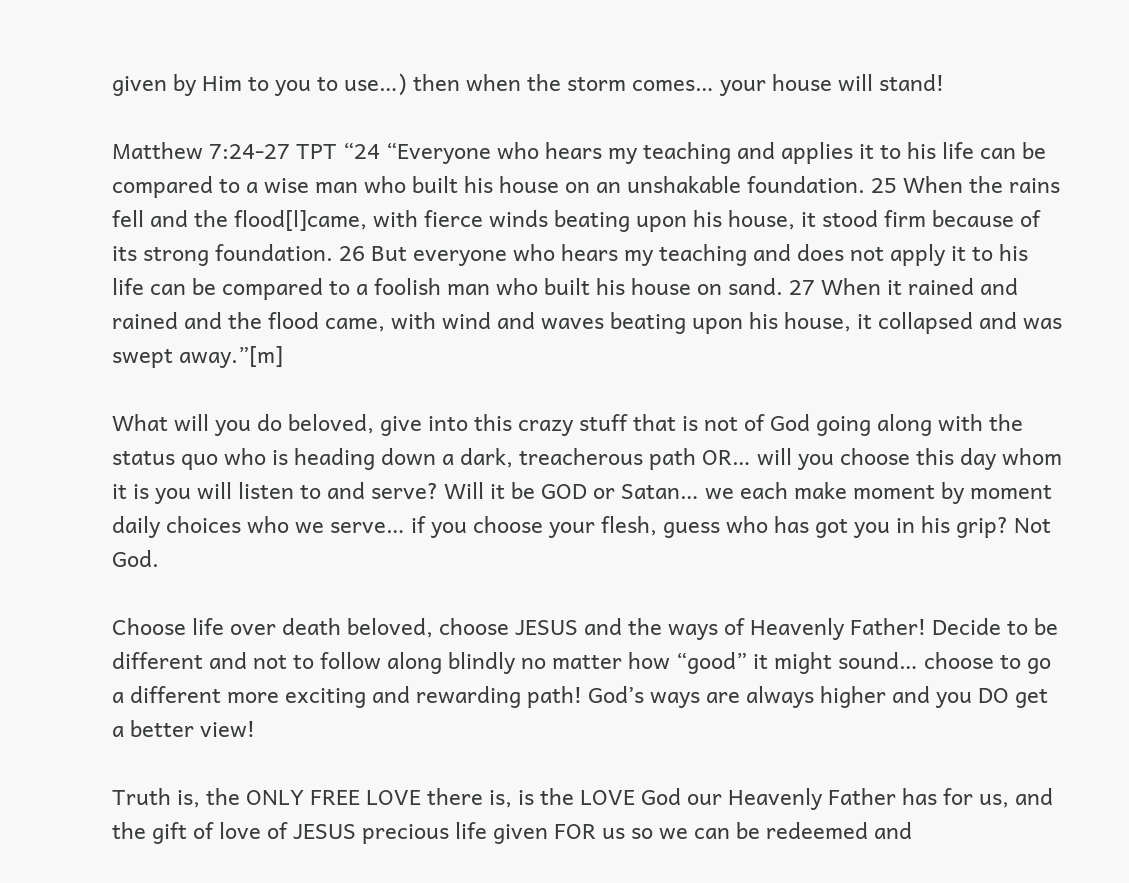given by Him to you to use…) then when the storm comes… your house will stand!

Matthew 7:24-27 TPT “24 “Everyone who hears my teaching and applies it to his life can be compared to a wise man who built his house on an unshakable foundation. 25 When the rains fell and the flood[l]came, with fierce winds beating upon his house, it stood firm because of its strong foundation. 26 But everyone who hears my teaching and does not apply it to his life can be compared to a foolish man who built his house on sand. 27 When it rained and rained and the flood came, with wind and waves beating upon his house, it collapsed and was swept away.”[m]

What will you do beloved, give into this crazy stuff that is not of God going along with the status quo who is heading down a dark, treacherous path OR… will you choose this day whom it is you will listen to and serve? Will it be GOD or Satan… we each make moment by moment daily choices who we serve… if you choose your flesh, guess who has got you in his grip? Not God.

Choose life over death beloved, choose JESUS and the ways of Heavenly Father! Decide to be different and not to follow along blindly no matter how “good” it might sound… choose to go a different more exciting and rewarding path! God’s ways are always higher and you DO get a better view!

Truth is, the ONLY FREE LOVE there is, is the LOVE God our Heavenly Father has for us, and the gift of love of JESUS precious life given FOR us so we can be redeemed and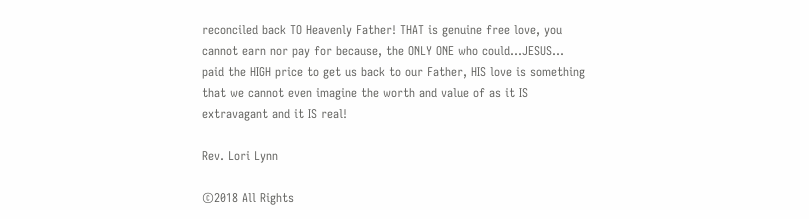reconciled back TO Heavenly Father! THAT is genuine free love, you cannot earn nor pay for because, the ONLY ONE who could…JESUS…  paid the HIGH price to get us back to our Father, HIS love is something that we cannot even imagine the worth and value of as it IS extravagant and it IS real!

Rev. Lori Lynn

©2018 All Rights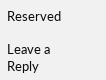Reserved

Leave a Reply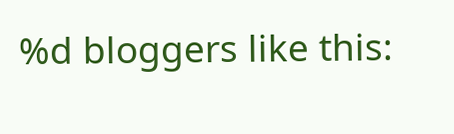%d bloggers like this: